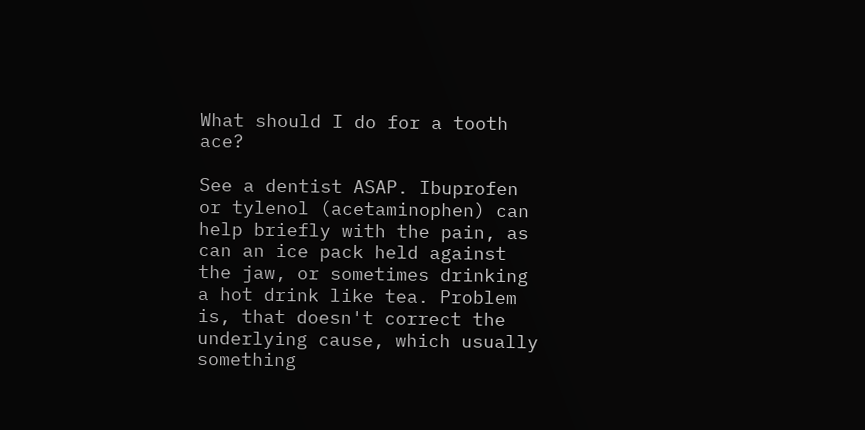What should I do for a tooth ace?

See a dentist ASAP. Ibuprofen or tylenol (acetaminophen) can help briefly with the pain, as can an ice pack held against the jaw, or sometimes drinking a hot drink like tea. Problem is, that doesn't correct the underlying cause, which usually something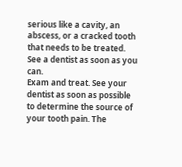serious like a cavity, an abscess, or a cracked tooth that needs to be treated. See a dentist as soon as you can.
Exam and treat. See your dentist as soon as possible to determine the source of your tooth pain. The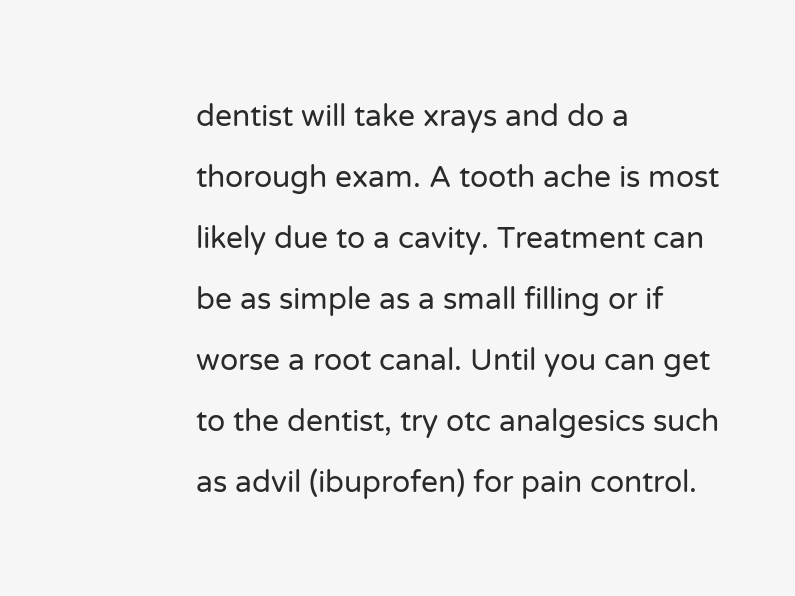dentist will take xrays and do a thorough exam. A tooth ache is most likely due to a cavity. Treatment can be as simple as a small filling or if worse a root canal. Until you can get to the dentist, try otc analgesics such as advil (ibuprofen) for pain control.